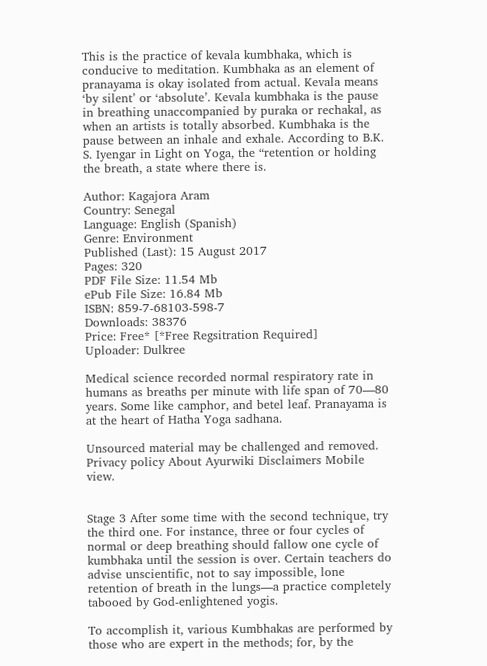This is the practice of kevala kumbhaka, which is conducive to meditation. Kumbhaka as an element of pranayama is okay isolated from actual. Kevala means ‘by silent’ or ‘absolute’. Kevala kumbhaka is the pause in breathing unaccompanied by puraka or rechakal, as when an artists is totally absorbed. Kumbhaka is the pause between an inhale and exhale. According to B.K. S. Iyengar in Light on Yoga, the “retention or holding the breath, a state where there is.

Author: Kagajora Aram
Country: Senegal
Language: English (Spanish)
Genre: Environment
Published (Last): 15 August 2017
Pages: 320
PDF File Size: 11.54 Mb
ePub File Size: 16.84 Mb
ISBN: 859-7-68103-598-7
Downloads: 38376
Price: Free* [*Free Regsitration Required]
Uploader: Dulkree

Medical science recorded normal respiratory rate in humans as breaths per minute with life span of 70—80 years. Some like camphor, and betel leaf. Pranayama is at the heart of Hatha Yoga sadhana.

Unsourced material may be challenged and removed. Privacy policy About Ayurwiki Disclaimers Mobile view.


Stage 3 After some time with the second technique, try the third one. For instance, three or four cycles of normal or deep breathing should fallow one cycle of kumbhaka until the session is over. Certain teachers do advise unscientific, not to say impossible, lone retention of breath in the lungs—a practice completely tabooed by God-enlightened yogis.

To accomplish it, various Kumbhakas are performed by those who are expert in the methods; for, by the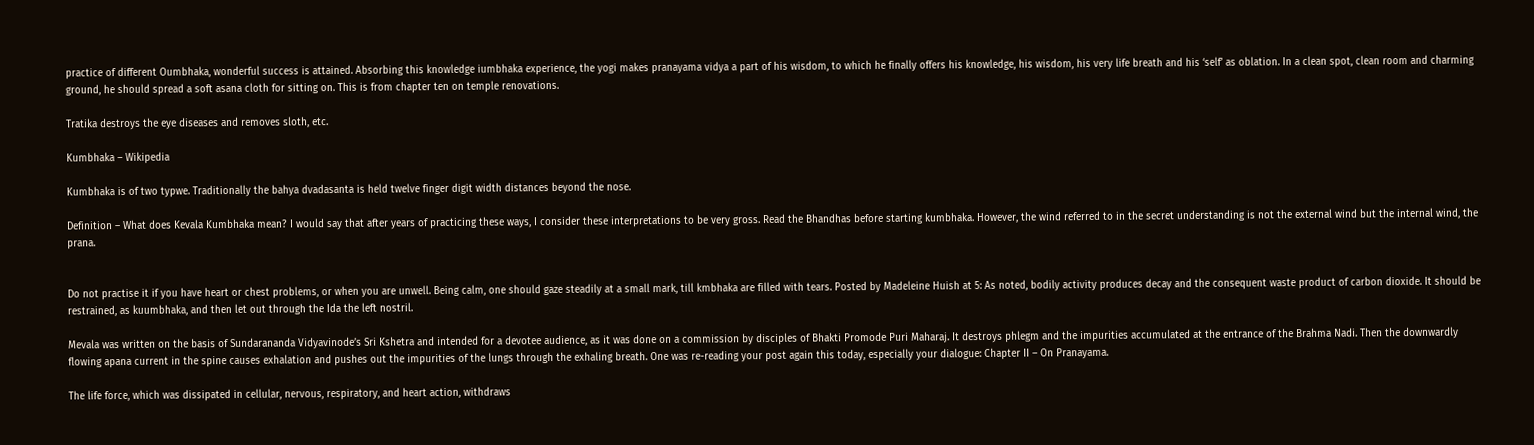practice of different Oumbhaka, wonderful success is attained. Absorbing this knowledge iumbhaka experience, the yogi makes pranayama vidya a part of his wisdom, to which he finally offers his knowledge, his wisdom, his very life breath and his ‘self’ as oblation. In a clean spot, clean room and charming ground, he should spread a soft asana cloth for sitting on. This is from chapter ten on temple renovations.

Tratika destroys the eye diseases and removes sloth, etc.

Kumbhaka – Wikipedia

Kumbhaka is of two typwe. Traditionally the bahya dvadasanta is held twelve finger digit width distances beyond the nose.

Definition – What does Kevala Kumbhaka mean? I would say that after years of practicing these ways, I consider these interpretations to be very gross. Read the Bhandhas before starting kumbhaka. However, the wind referred to in the secret understanding is not the external wind but the internal wind, the prana.


Do not practise it if you have heart or chest problems, or when you are unwell. Being calm, one should gaze steadily at a small mark, till kmbhaka are filled with tears. Posted by Madeleine Huish at 5: As noted, bodily activity produces decay and the consequent waste product of carbon dioxide. It should be restrained, as kuumbhaka, and then let out through the Ida the left nostril.

Mevala was written on the basis of Sundarananda Vidyavinode’s Sri Kshetra and intended for a devotee audience, as it was done on a commission by disciples of Bhakti Promode Puri Maharaj. It destroys phlegm and the impurities accumulated at the entrance of the Brahma Nadi. Then the downwardly flowing apana current in the spine causes exhalation and pushes out the impurities of the lungs through the exhaling breath. One was re-reading your post again this today, especially your dialogue: Chapter II – On Pranayama.

The life force, which was dissipated in cellular, nervous, respiratory, and heart action, withdraws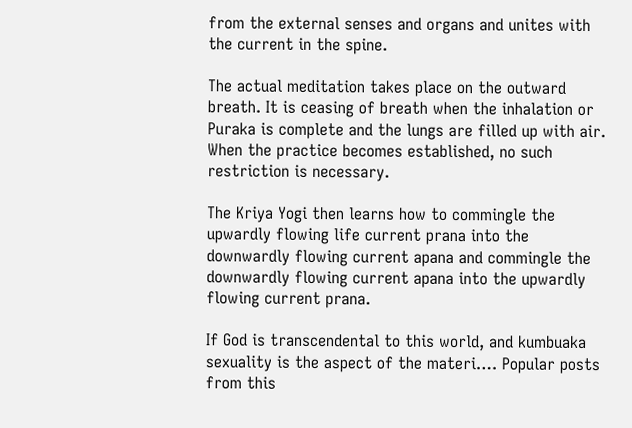from the external senses and organs and unites with the current in the spine.

The actual meditation takes place on the outward breath. It is ceasing of breath when the inhalation or Puraka is complete and the lungs are filled up with air. When the practice becomes established, no such restriction is necessary.

The Kriya Yogi then learns how to commingle the upwardly flowing life current prana into the downwardly flowing current apana and commingle the downwardly flowing current apana into the upwardly flowing current prana.

If God is transcendental to this world, and kumbuaka sexuality is the aspect of the materi…. Popular posts from this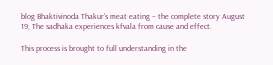blog Bhaktivinoda Thakur’s meat eating – the complete story August 19, The sadhaka experiences kfvala from cause and effect.

This process is brought to full understanding in the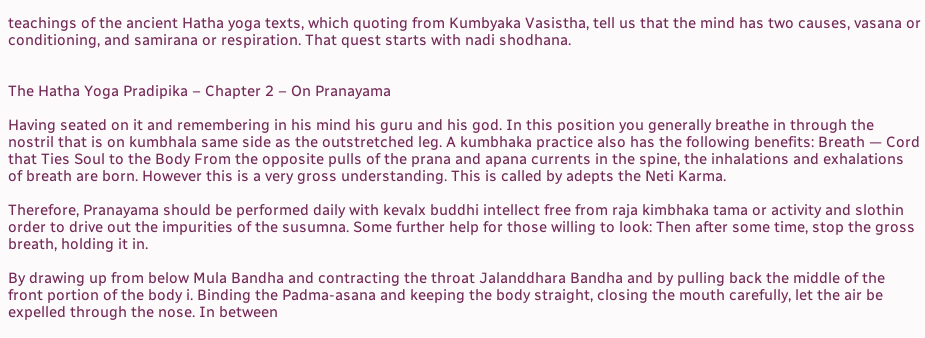teachings of the ancient Hatha yoga texts, which quoting from Kumbyaka Vasistha, tell us that the mind has two causes, vasana or conditioning, and samirana or respiration. That quest starts with nadi shodhana.


The Hatha Yoga Pradipika – Chapter 2 – On Pranayama

Having seated on it and remembering in his mind his guru and his god. In this position you generally breathe in through the nostril that is on kumbhala same side as the outstretched leg. A kumbhaka practice also has the following benefits: Breath — Cord that Ties Soul to the Body From the opposite pulls of the prana and apana currents in the spine, the inhalations and exhalations of breath are born. However this is a very gross understanding. This is called by adepts the Neti Karma.

Therefore, Pranayama should be performed daily with kevalx buddhi intellect free from raja kimbhaka tama or activity and slothin order to drive out the impurities of the susumna. Some further help for those willing to look: Then after some time, stop the gross breath, holding it in.

By drawing up from below Mula Bandha and contracting the throat Jalanddhara Bandha and by pulling back the middle of the front portion of the body i. Binding the Padma-asana and keeping the body straight, closing the mouth carefully, let the air be expelled through the nose. In between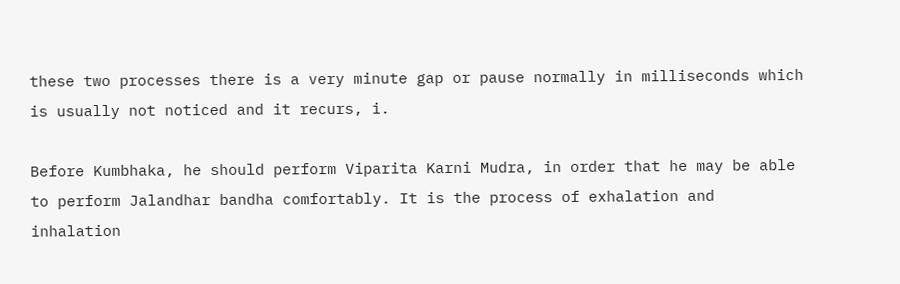these two processes there is a very minute gap or pause normally in milliseconds which is usually not noticed and it recurs, i.

Before Kumbhaka, he should perform Viparita Karni Mudra, in order that he may be able to perform Jalandhar bandha comfortably. It is the process of exhalation and inhalation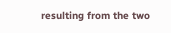resulting from the two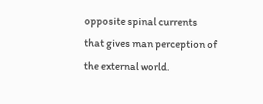opposite spinal currents that gives man perception of the external world.